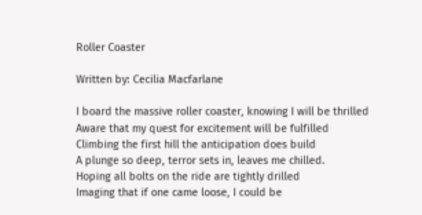Roller Coaster

Written by: Cecilia Macfarlane

I board the massive roller coaster, knowing I will be thrilled
Aware that my quest for excitement will be fulfilled
Climbing the first hill the anticipation does build
A plunge so deep, terror sets in, leaves me chilled.
Hoping all bolts on the ride are tightly drilled
Imaging that if one came loose, I could be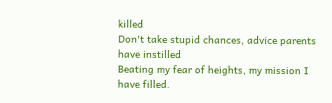killed
Don't take stupid chances, advice parents have instilled
Beating my fear of heights, my mission I have filled.